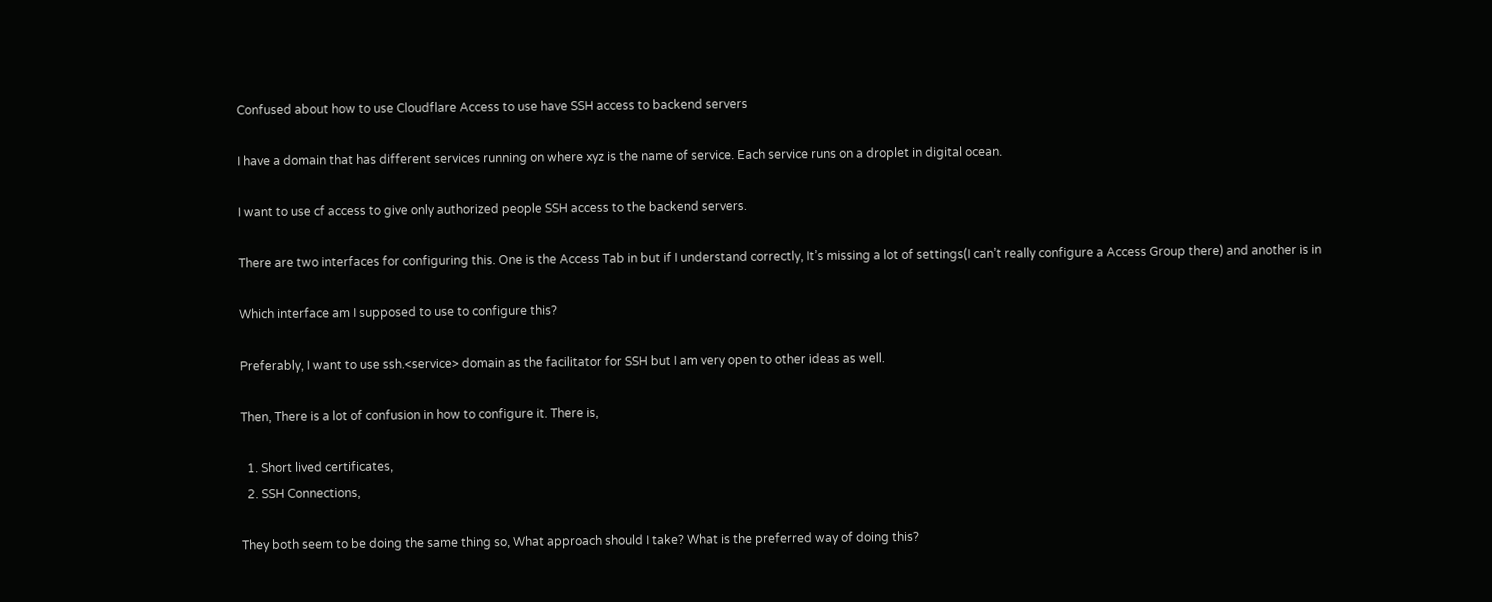Confused about how to use Cloudflare Access to use have SSH access to backend servers

I have a domain that has different services running on where xyz is the name of service. Each service runs on a droplet in digital ocean.

I want to use cf access to give only authorized people SSH access to the backend servers.

There are two interfaces for configuring this. One is the Access Tab in but if I understand correctly, It’s missing a lot of settings(I can’t really configure a Access Group there) and another is in

Which interface am I supposed to use to configure this?

Preferably, I want to use ssh.<service> domain as the facilitator for SSH but I am very open to other ideas as well.

Then, There is a lot of confusion in how to configure it. There is,

  1. Short lived certificates,
  2. SSH Connections,

They both seem to be doing the same thing so, What approach should I take? What is the preferred way of doing this?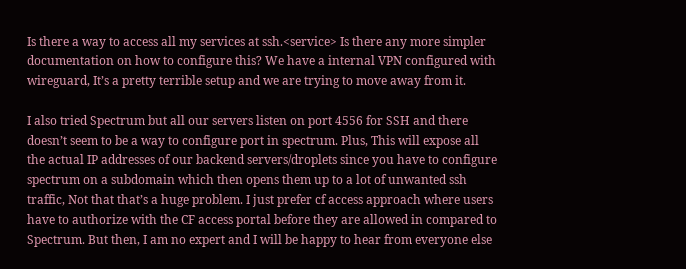Is there a way to access all my services at ssh.<service> Is there any more simpler documentation on how to configure this? We have a internal VPN configured with wireguard, It’s a pretty terrible setup and we are trying to move away from it.

I also tried Spectrum but all our servers listen on port 4556 for SSH and there doesn’t seem to be a way to configure port in spectrum. Plus, This will expose all the actual IP addresses of our backend servers/droplets since you have to configure spectrum on a subdomain which then opens them up to a lot of unwanted ssh traffic, Not that that’s a huge problem. I just prefer cf access approach where users have to authorize with the CF access portal before they are allowed in compared to Spectrum. But then, I am no expert and I will be happy to hear from everyone else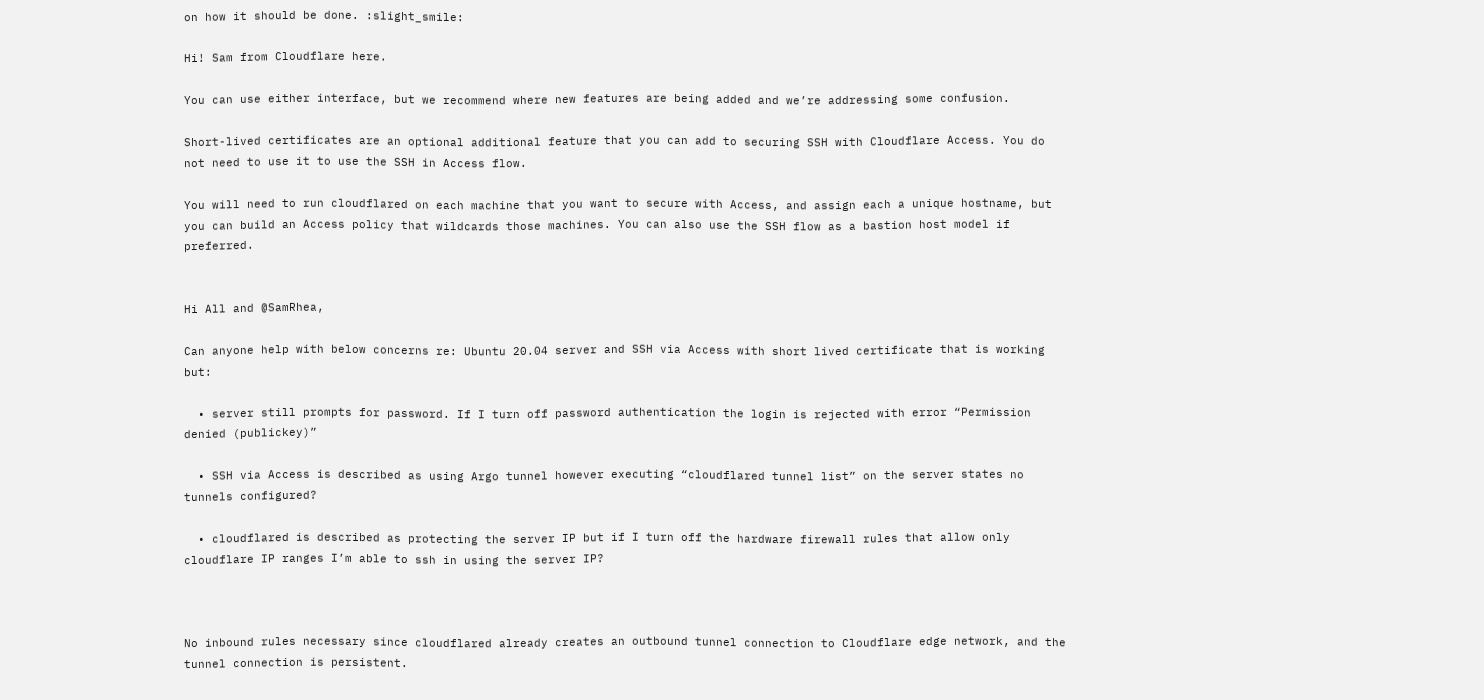on how it should be done. :slight_smile:

Hi! Sam from Cloudflare here.

You can use either interface, but we recommend where new features are being added and we’re addressing some confusion.

Short-lived certificates are an optional additional feature that you can add to securing SSH with Cloudflare Access. You do not need to use it to use the SSH in Access flow.

You will need to run cloudflared on each machine that you want to secure with Access, and assign each a unique hostname, but you can build an Access policy that wildcards those machines. You can also use the SSH flow as a bastion host model if preferred.


Hi All and @SamRhea,

Can anyone help with below concerns re: Ubuntu 20.04 server and SSH via Access with short lived certificate that is working but:

  • server still prompts for password. If I turn off password authentication the login is rejected with error “Permission denied (publickey)”

  • SSH via Access is described as using Argo tunnel however executing “cloudflared tunnel list” on the server states no tunnels configured?

  • cloudflared is described as protecting the server IP but if I turn off the hardware firewall rules that allow only cloudflare IP ranges I’m able to ssh in using the server IP?



No inbound rules necessary since cloudflared already creates an outbound tunnel connection to Cloudflare edge network, and the tunnel connection is persistent.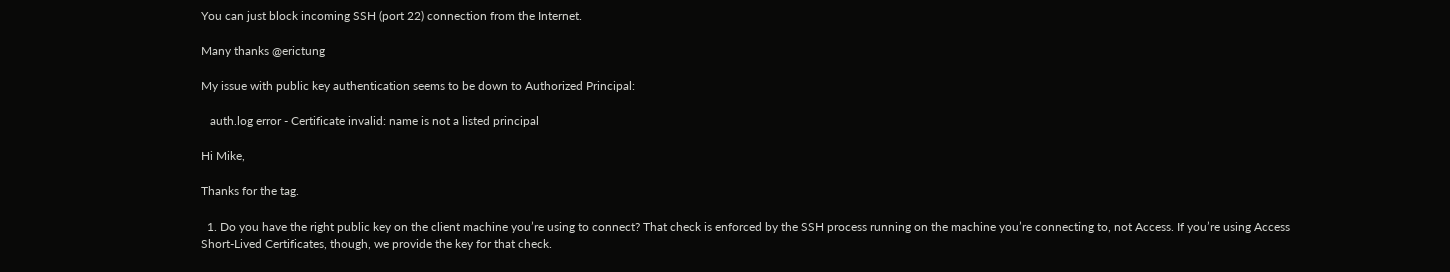You can just block incoming SSH (port 22) connection from the Internet.

Many thanks @erictung

My issue with public key authentication seems to be down to Authorized Principal:

   auth.log error - Certificate invalid: name is not a listed principal

Hi Mike,

Thanks for the tag.

  1. Do you have the right public key on the client machine you’re using to connect? That check is enforced by the SSH process running on the machine you’re connecting to, not Access. If you’re using Access Short-Lived Certificates, though, we provide the key for that check.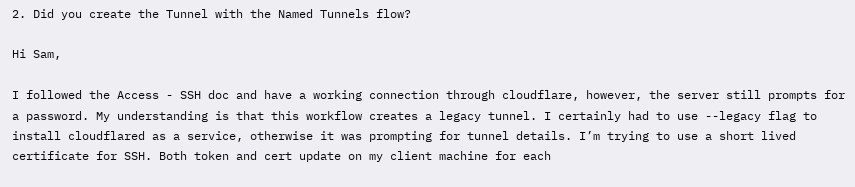2. Did you create the Tunnel with the Named Tunnels flow?

Hi Sam,

I followed the Access - SSH doc and have a working connection through cloudflare, however, the server still prompts for a password. My understanding is that this workflow creates a legacy tunnel. I certainly had to use --legacy flag to install cloudflared as a service, otherwise it was prompting for tunnel details. I’m trying to use a short lived certificate for SSH. Both token and cert update on my client machine for each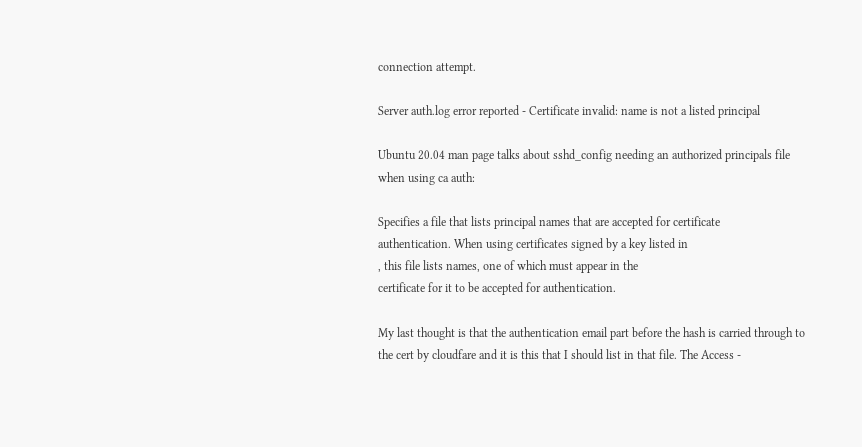connection attempt.

Server auth.log error reported - Certificate invalid: name is not a listed principal

Ubuntu 20.04 man page talks about sshd_config needing an authorized principals file when using ca auth:

Specifies a file that lists principal names that are accepted for certificate
authentication. When using certificates signed by a key listed in
, this file lists names, one of which must appear in the
certificate for it to be accepted for authentication.

My last thought is that the authentication email part before the hash is carried through to the cert by cloudfare and it is this that I should list in that file. The Access -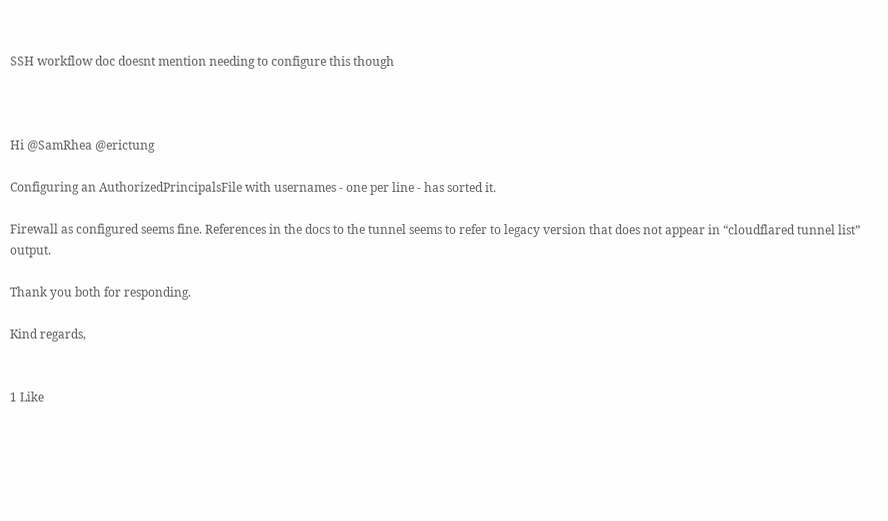SSH workflow doc doesnt mention needing to configure this though



Hi @SamRhea @erictung

Configuring an AuthorizedPrincipalsFile with usernames - one per line - has sorted it.

Firewall as configured seems fine. References in the docs to the tunnel seems to refer to legacy version that does not appear in “cloudflared tunnel list” output.

Thank you both for responding.

Kind regards,


1 Like